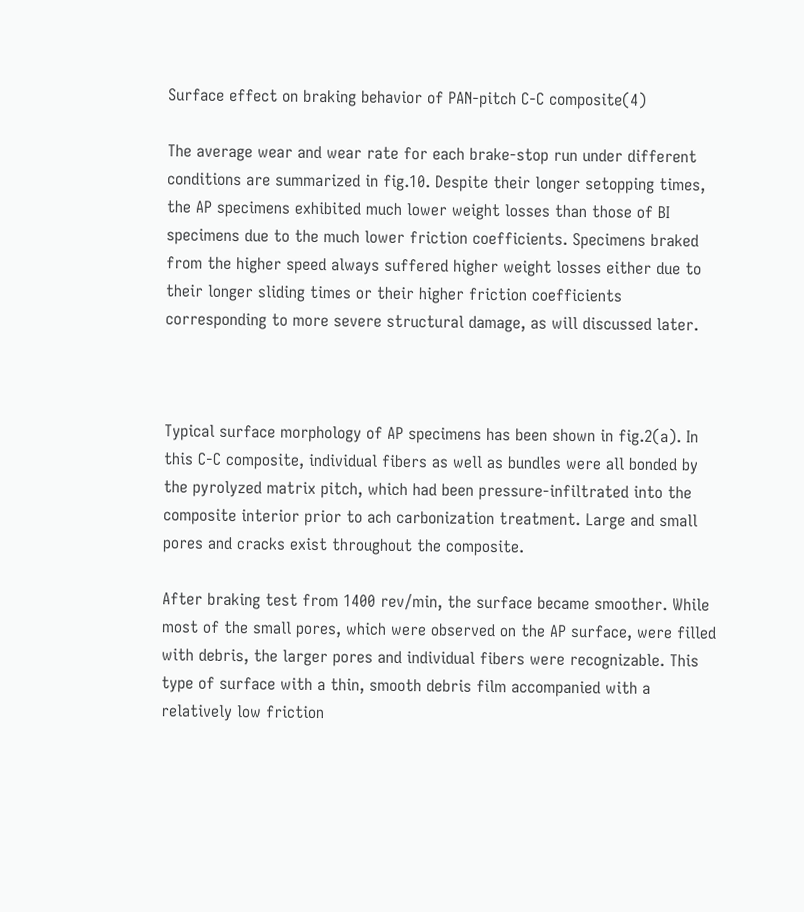Surface effect on braking behavior of PAN-pitch C-C composite(4)

The average wear and wear rate for each brake-stop run under different conditions are summarized in fig.10. Despite their longer setopping times, the AP specimens exhibited much lower weight losses than those of BI specimens due to the much lower friction coefficients. Specimens braked from the higher speed always suffered higher weight losses either due to their longer sliding times or their higher friction coefficients corresponding to more severe structural damage, as will discussed later.



Typical surface morphology of AP specimens has been shown in fig.2(a). In this C-C composite, individual fibers as well as bundles were all bonded by the pyrolyzed matrix pitch, which had been pressure-infiltrated into the composite interior prior to ach carbonization treatment. Large and small pores and cracks exist throughout the composite.

After braking test from 1400 rev/min, the surface became smoother. While most of the small pores, which were observed on the AP surface, were filled with debris, the larger pores and individual fibers were recognizable. This type of surface with a thin, smooth debris film accompanied with a relatively low friction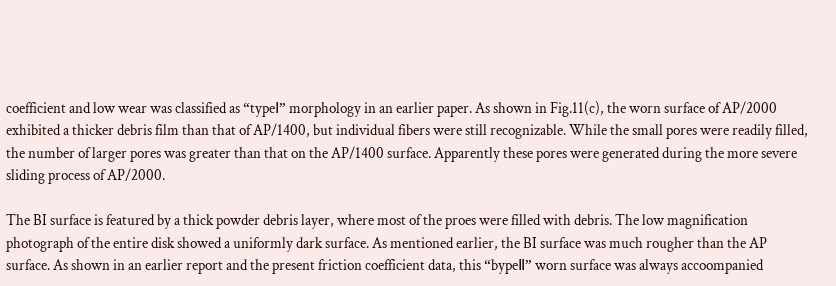coefficient and low wear was classified as “typeⅠ” morphology in an earlier paper. As shown in Fig.11(c), the worn surface of AP/2000 exhibited a thicker debris film than that of AP/1400, but individual fibers were still recognizable. While the small pores were readily filled, the number of larger pores was greater than that on the AP/1400 surface. Apparently these pores were generated during the more severe sliding process of AP/2000.

The BI surface is featured by a thick powder debris layer, where most of the proes were filled with debris. The low magnification photograph of the entire disk showed a uniformly dark surface. As mentioned earlier, the BI surface was much rougher than the AP surface. As shown in an earlier report and the present friction coefficient data, this “bypeⅡ” worn surface was always accoompanied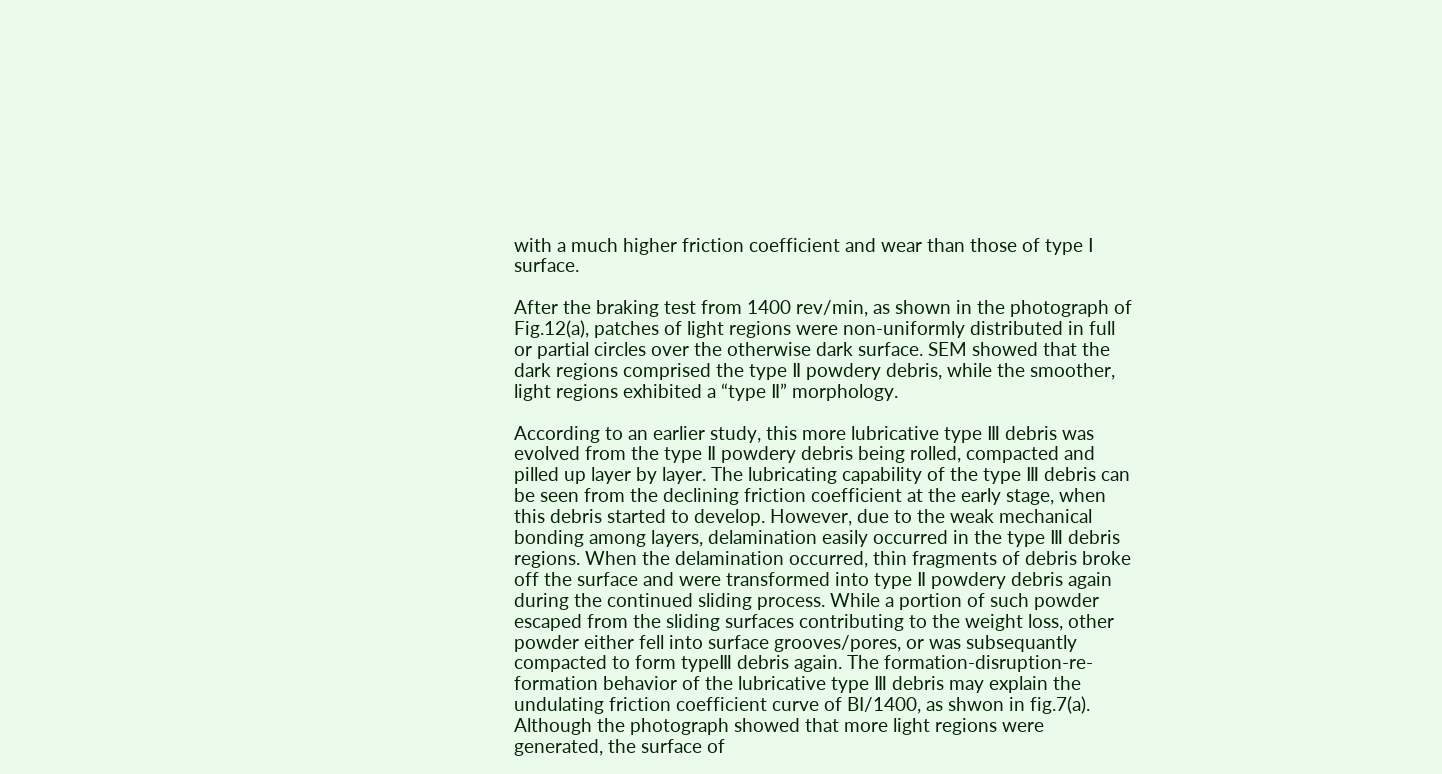with a much higher friction coefficient and wear than those of type Ⅰ surface.

After the braking test from 1400 rev/min, as shown in the photograph of Fig.12(a), patches of light regions were non-uniformly distributed in full or partial circles over the otherwise dark surface. SEM showed that the dark regions comprised the type Ⅱ powdery debris, while the smoother, light regions exhibited a “type Ⅱ” morphology.

According to an earlier study, this more lubricative type Ⅲ debris was evolved from the type Ⅱ powdery debris being rolled, compacted and pilled up layer by layer. The lubricating capability of the type Ⅲ debris can be seen from the declining friction coefficient at the early stage, when this debris started to develop. However, due to the weak mechanical bonding among layers, delamination easily occurred in the type Ⅲ debris regions. When the delamination occurred, thin fragments of debris broke off the surface and were transformed into type Ⅱ powdery debris again during the continued sliding process. While a portion of such powder escaped from the sliding surfaces contributing to the weight loss, other powder either fell into surface grooves/pores, or was subsequantly compacted to form typeⅢ debris again. The formation-disruption-re-formation behavior of the lubricative type Ⅲ debris may explain the undulating friction coefficient curve of BI/1400, as shwon in fig.7(a). Although the photograph showed that more light regions were generated, the surface of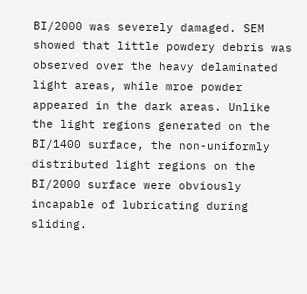BI/2000 was severely damaged. SEM showed that little powdery debris was observed over the heavy delaminated light areas, while mroe powder appeared in the dark areas. Unlike the light regions generated on the BI/1400 surface, the non-uniformly distributed light regions on the BI/2000 surface were obviously incapable of lubricating during sliding.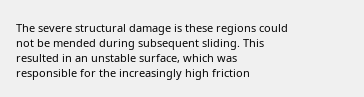The severe structural damage is these regions could not be mended during subsequent sliding. This resulted in an unstable surface, which was responsible for the increasingly high friction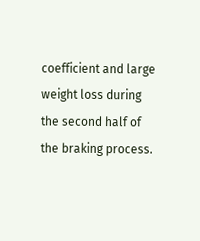coefficient and large weight loss during the second half of the braking process.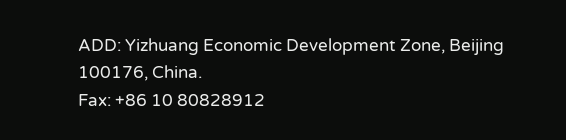ADD: Yizhuang Economic Development Zone, Beijing 100176, China.
Fax: +86 10 80828912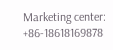Marketing center: +86-18618169878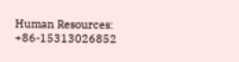Human Resources: +86-15313026852